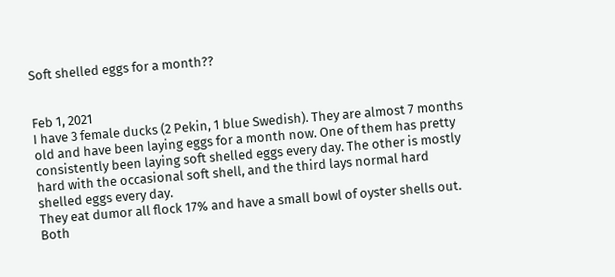Soft shelled eggs for a month??


Feb 1, 2021
I have 3 female ducks (2 Pekin, 1 blue Swedish). They are almost 7 months old and have been laying eggs for a month now. One of them has pretty consistently been laying soft shelled eggs every day. The other is mostly hard with the occasional soft shell, and the third lays normal hard shelled eggs every day.
They eat dumor all flock 17% and have a small bowl of oyster shells out. Both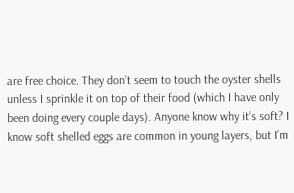are free choice. They don’t seem to touch the oyster shells unless I sprinkle it on top of their food (which I have only been doing every couple days). Anyone know why it’s soft? I know soft shelled eggs are common in young layers, but I’m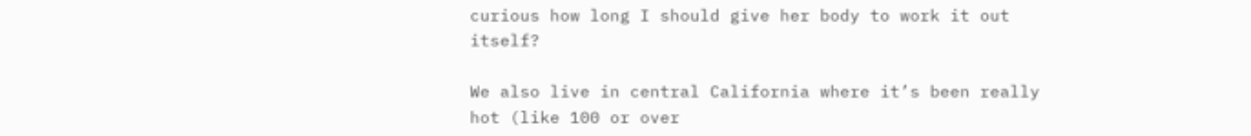curious how long I should give her body to work it out itself?

We also live in central California where it’s been really hot (like 100 or over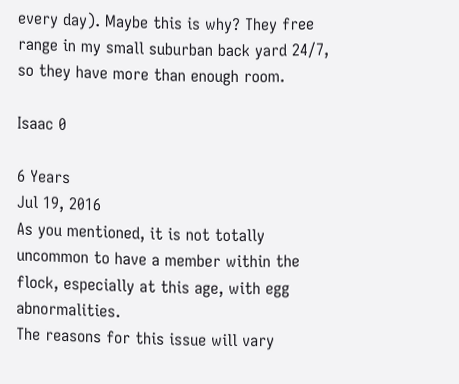every day). Maybe this is why? They free range in my small suburban back yard 24/7, so they have more than enough room.

Isaac 0

6 Years
Jul 19, 2016
As you mentioned, it is not totally uncommon to have a member within the flock, especially at this age, with egg abnormalities.
The reasons for this issue will vary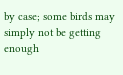by case; some birds may simply not be getting enough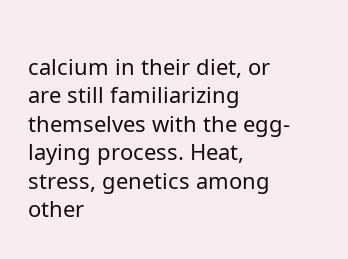calcium in their diet, or are still familiarizing themselves with the egg-laying process. Heat, stress, genetics among other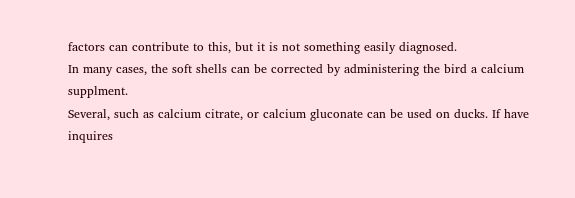factors can contribute to this, but it is not something easily diagnosed.
In many cases, the soft shells can be corrected by administering the bird a calcium supplment.
Several, such as calcium citrate, or calcium gluconate can be used on ducks. If have inquires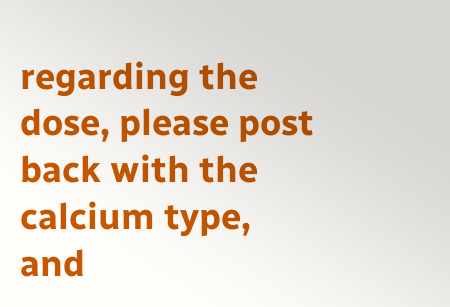regarding the dose, please post back with the calcium type, and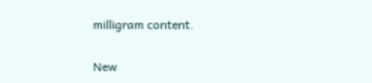milligram content.

New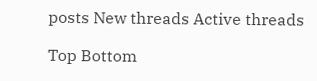posts New threads Active threads

Top Bottom